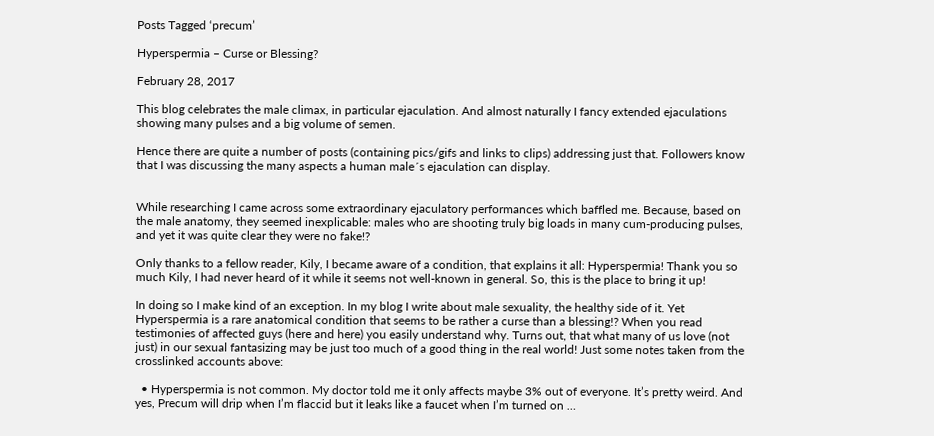Posts Tagged ‘precum’

Hyperspermia – Curse or Blessing?

February 28, 2017

This blog celebrates the male climax, in particular ejaculation. And almost naturally I fancy extended ejaculations showing many pulses and a big volume of semen.

Hence there are quite a number of posts (containing pics/gifs and links to clips) addressing just that. Followers know that I was discussing the many aspects a human male´s ejaculation can display.


While researching I came across some extraordinary ejaculatory performances which baffled me. Because, based on the male anatomy, they seemed inexplicable: males who are shooting truly big loads in many cum-producing pulses, and yet it was quite clear they were no fake!?

Only thanks to a fellow reader, Kily, I became aware of a condition, that explains it all: Hyperspermia! Thank you so much Kily, I had never heard of it while it seems not well-known in general. So, this is the place to bring it up!

In doing so I make kind of an exception. In my blog I write about male sexuality, the healthy side of it. Yet Hyperspermia is a rare anatomical condition that seems to be rather a curse than a blessing!? When you read testimonies of affected guys (here and here) you easily understand why. Turns out, that what many of us love (not just) in our sexual fantasizing may be just too much of a good thing in the real world! Just some notes taken from the crosslinked accounts above:

  • Hyperspermia is not common. My doctor told me it only affects maybe 3% out of everyone. It’s pretty weird. And yes, Precum will drip when I’m flaccid but it leaks like a faucet when I’m turned on …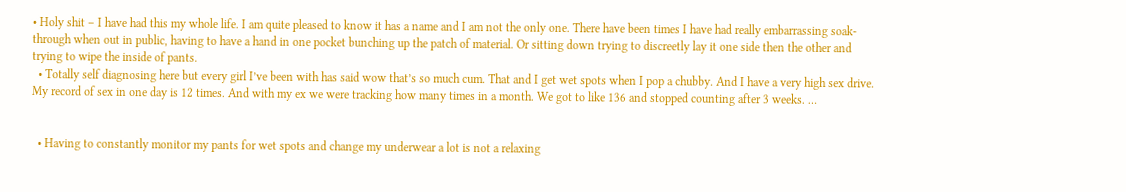• Holy shit – I have had this my whole life. I am quite pleased to know it has a name and I am not the only one. There have been times I have had really embarrassing soak-through when out in public, having to have a hand in one pocket bunching up the patch of material. Or sitting down trying to discreetly lay it one side then the other and trying to wipe the inside of pants.
  • Totally self diagnosing here but every girl I’ve been with has said wow that’s so much cum. That and I get wet spots when I pop a chubby. And I have a very high sex drive. My record of sex in one day is 12 times. And with my ex we were tracking how many times in a month. We got to like 136 and stopped counting after 3 weeks. …


  • Having to constantly monitor my pants for wet spots and change my underwear a lot is not a relaxing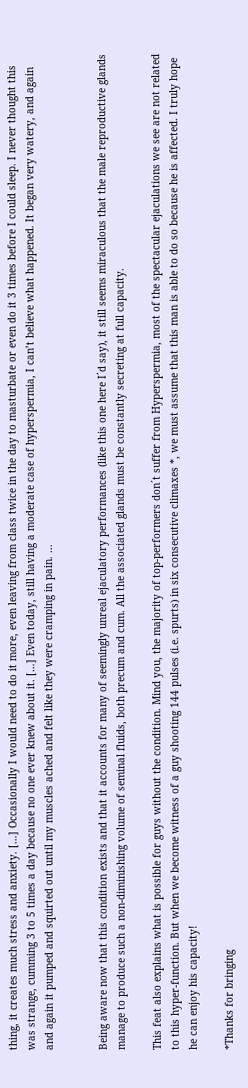thing, it creates much stress and anxiety. […] Occasionally I would need to do it more, even leaving from class twice in the day to masturbate or even do it 3 times before I could sleep. I never thought this was strange, cumming 3 to 5 times a day because no one ever knew about it. […] Even today, still having a moderate case of hyperspermia, I can’t believe what happened. It began very watery, and again and again it pumped and squirted out until my muscles ached and felt like they were cramping in pain. …


Being aware now that this condition exists and that it accounts for many of seemingly unreal ejaculatory performances (like this one here I´d say), it still seems miraculous that the male reproductive glands manage to produce such a non-diminishing volume of seminal fluids, both precum and cum. All the associated glands must be constantly secreting at full capacity.

This feat also explains what is possible for guys without the condition. Mind you, the majority of top-performers don´t suffer from Hyperspermia, most of the spectacular ejaculations we see are not related to this hyper-function. But when we become witness of a guy shooting 144 pulses (i.e. spurts) in six consecutive climaxes *, we must assume that this man is able to do so because he is affected. I truly hope he can enjoy his capacity!

*Thanks for bringing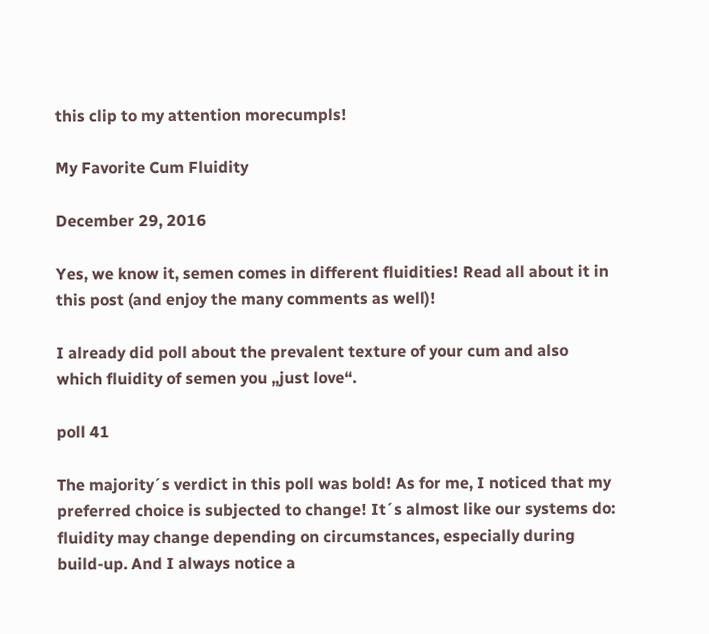this clip to my attention morecumpls!

My Favorite Cum Fluidity

December 29, 2016

Yes, we know it, semen comes in different fluidities! Read all about it in this post (and enjoy the many comments as well)!

I already did poll about the prevalent texture of your cum and also which fluidity of semen you „just love“.

poll 41

The majority´s verdict in this poll was bold! As for me, I noticed that my preferred choice is subjected to change! It´s almost like our systems do: fluidity may change depending on circumstances, especially during build-up. And I always notice a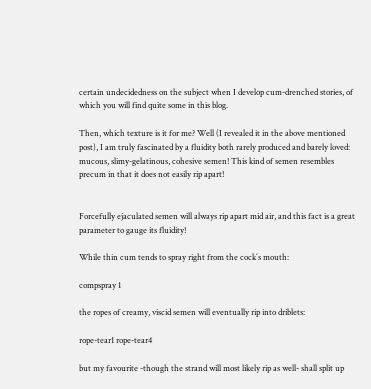certain undecidedness on the subject when I develop cum-drenched stories, of which you will find quite some in this blog.

Then, which texture is it for me? Well (I revealed it in the above mentioned post), I am truly fascinated by a fluidity both rarely produced and barely loved: mucous, slimy-gelatinous, cohesive semen! This kind of semen resembles precum in that it does not easily rip apart!


Forcefully ejaculated semen will always rip apart mid air, and this fact is a great parameter to gauge its fluidity!

While thin cum tends to spray right from the cock´s mouth:

compspray 1

the ropes of creamy, viscid semen will eventually rip into driblets:

rope-tear1 rope-tear4

but my favourite -though the strand will most likely rip as well- shall split up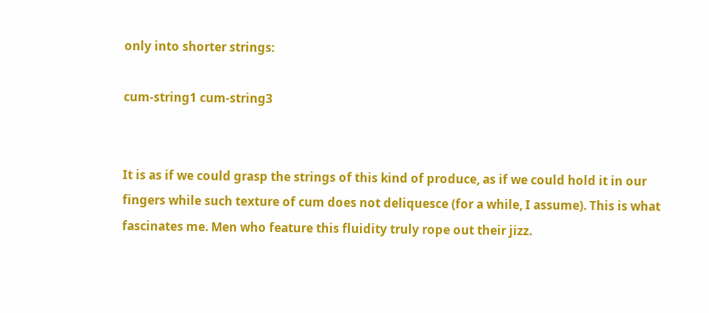only into shorter strings:

cum-string1 cum-string3


It is as if we could grasp the strings of this kind of produce, as if we could hold it in our fingers while such texture of cum does not deliquesce (for a while, I assume). This is what fascinates me. Men who feature this fluidity truly rope out their jizz.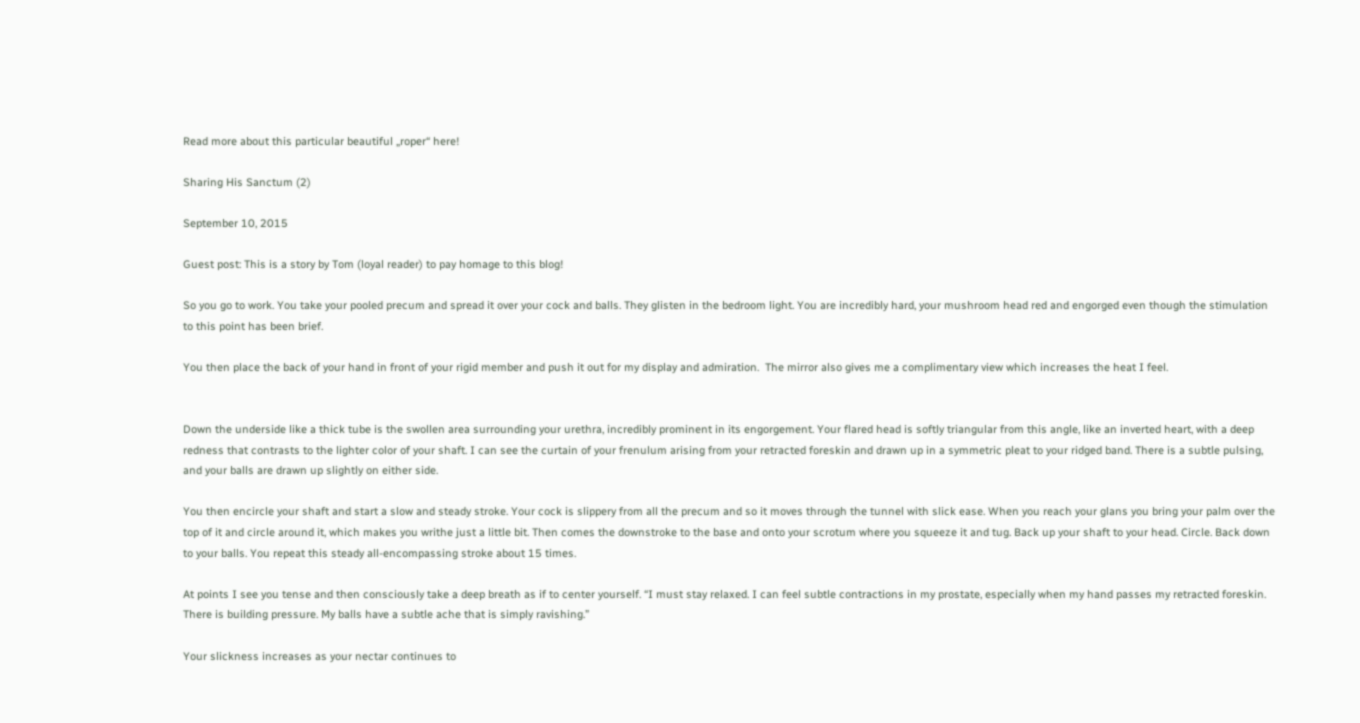Read more about this particular beautiful „roper“ here!

Sharing His Sanctum (2)

September 10, 2015

Guest post: This is a story by Tom (loyal reader) to pay homage to this blog!

So you go to work. You take your pooled precum and spread it over your cock and balls. They glisten in the bedroom light. You are incredibly hard, your mushroom head red and engorged even though the stimulation to this point has been brief.

You then place the back of your hand in front of your rigid member and push it out for my display and admiration.  The mirror also gives me a complimentary view which increases the heat I feel.


Down the underside like a thick tube is the swollen area surrounding your urethra, incredibly prominent in its engorgement. Your flared head is softly triangular from this angle, like an inverted heart, with a deep redness that contrasts to the lighter color of your shaft. I can see the curtain of your frenulum arising from your retracted foreskin and drawn up in a symmetric pleat to your ridged band. There is a subtle pulsing, and your balls are drawn up slightly on either side.

You then encircle your shaft and start a slow and steady stroke. Your cock is slippery from all the precum and so it moves through the tunnel with slick ease. When you reach your glans you bring your palm over the top of it and circle around it, which makes you writhe just a little bit. Then comes the downstroke to the base and onto your scrotum where you squeeze it and tug. Back up your shaft to your head. Circle. Back down to your balls. You repeat this steady all-encompassing stroke about 15 times.

At points I see you tense and then consciously take a deep breath as if to center yourself. “I must stay relaxed. I can feel subtle contractions in my prostate, especially when my hand passes my retracted foreskin.  There is building pressure. My balls have a subtle ache that is simply ravishing.”

Your slickness increases as your nectar continues to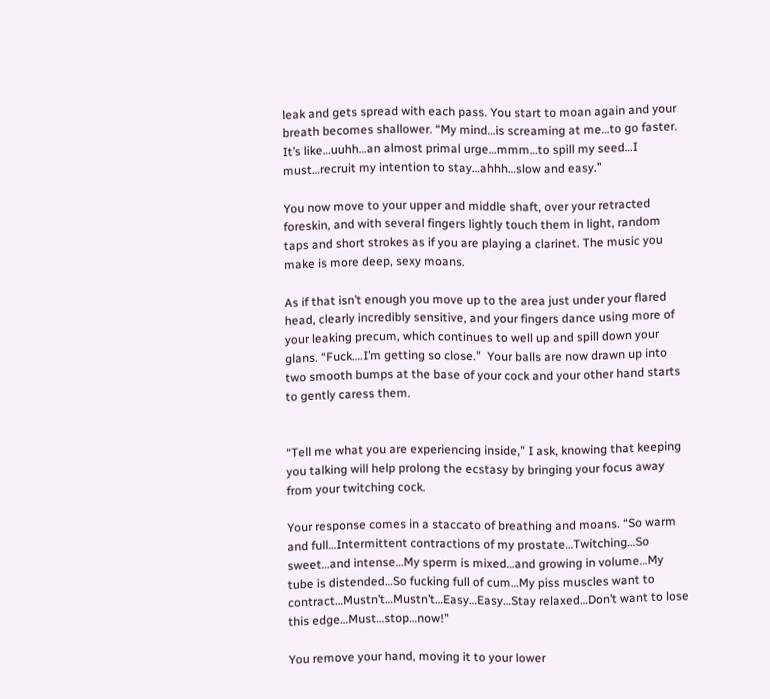leak and gets spread with each pass. You start to moan again and your breath becomes shallower. “My mind…is screaming at me…to go faster. It’s like…uuhh…an almost primal urge…mmm…to spill my seed…I must…recruit my intention to stay…ahhh…slow and easy.”

You now move to your upper and middle shaft, over your retracted foreskin, and with several fingers lightly touch them in light, random taps and short strokes as if you are playing a clarinet. The music you make is more deep, sexy moans.

As if that isn’t enough you move up to the area just under your flared head, clearly incredibly sensitive, and your fingers dance using more of your leaking precum, which continues to well up and spill down your glans. “Fuck….I’m getting so close.”  Your balls are now drawn up into two smooth bumps at the base of your cock and your other hand starts to gently caress them.


“Tell me what you are experiencing inside,” I ask, knowing that keeping you talking will help prolong the ecstasy by bringing your focus away from your twitching cock.

Your response comes in a staccato of breathing and moans. “So warm and full…Intermittent contractions of my prostate…Twitching…So sweet…and intense…My sperm is mixed…and growing in volume…My tube is distended…So fucking full of cum…My piss muscles want to contract…Mustn’t…Mustn’t…Easy…Easy…Stay relaxed…Don’t want to lose this edge…Must…stop…now!”

You remove your hand, moving it to your lower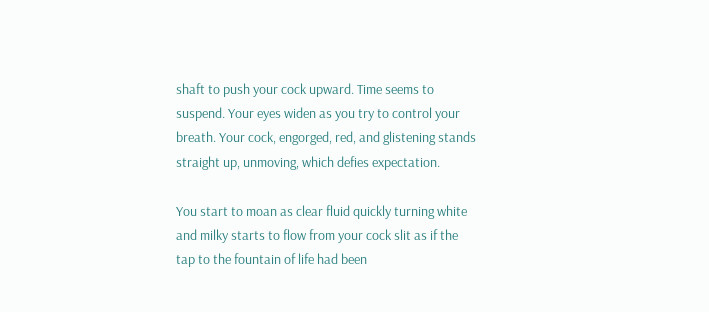shaft to push your cock upward. Time seems to suspend. Your eyes widen as you try to control your breath. Your cock, engorged, red, and glistening stands straight up, unmoving, which defies expectation.

You start to moan as clear fluid quickly turning white and milky starts to flow from your cock slit as if the tap to the fountain of life had been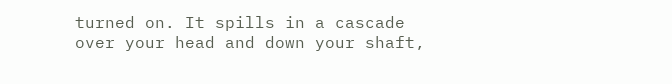turned on. It spills in a cascade over your head and down your shaft,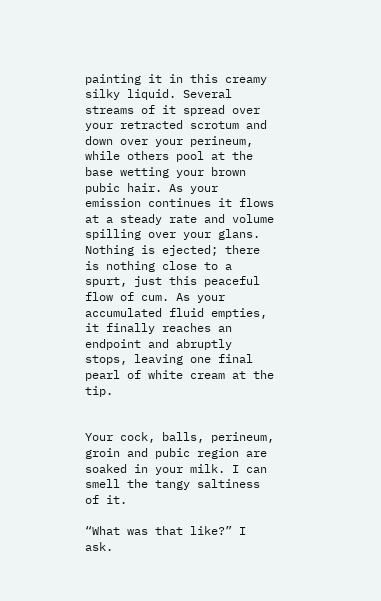painting it in this creamy silky liquid. Several streams of it spread over your retracted scrotum and down over your perineum, while others pool at the base wetting your brown pubic hair. As your emission continues it flows at a steady rate and volume spilling over your glans. Nothing is ejected; there is nothing close to a spurt, just this peaceful flow of cum. As your accumulated fluid empties, it finally reaches an endpoint and abruptly stops, leaving one final pearl of white cream at the tip.


Your cock, balls, perineum, groin and pubic region are soaked in your milk. I can smell the tangy saltiness of it.

“What was that like?” I ask.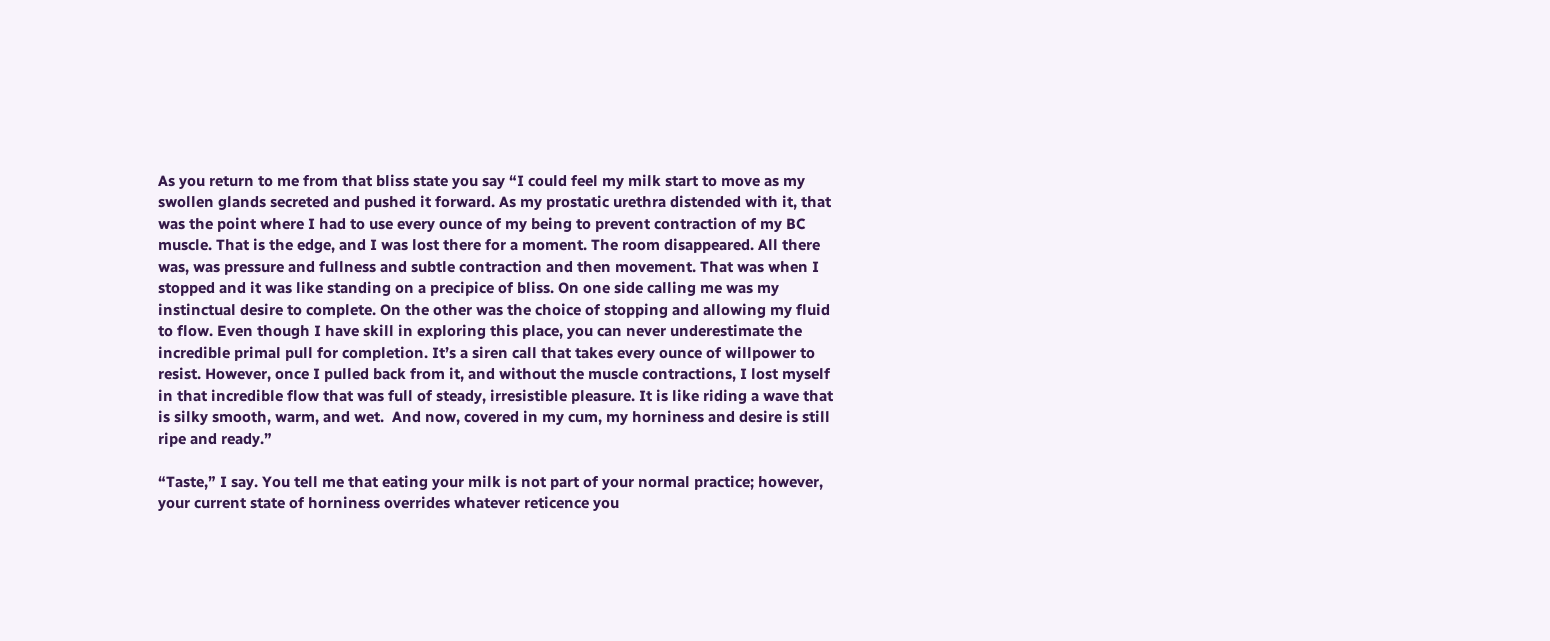As you return to me from that bliss state you say “I could feel my milk start to move as my swollen glands secreted and pushed it forward. As my prostatic urethra distended with it, that was the point where I had to use every ounce of my being to prevent contraction of my BC muscle. That is the edge, and I was lost there for a moment. The room disappeared. All there was, was pressure and fullness and subtle contraction and then movement. That was when I stopped and it was like standing on a precipice of bliss. On one side calling me was my instinctual desire to complete. On the other was the choice of stopping and allowing my fluid to flow. Even though I have skill in exploring this place, you can never underestimate the incredible primal pull for completion. It’s a siren call that takes every ounce of willpower to resist. However, once I pulled back from it, and without the muscle contractions, I lost myself in that incredible flow that was full of steady, irresistible pleasure. It is like riding a wave that is silky smooth, warm, and wet.  And now, covered in my cum, my horniness and desire is still ripe and ready.”

“Taste,” I say. You tell me that eating your milk is not part of your normal practice; however, your current state of horniness overrides whatever reticence you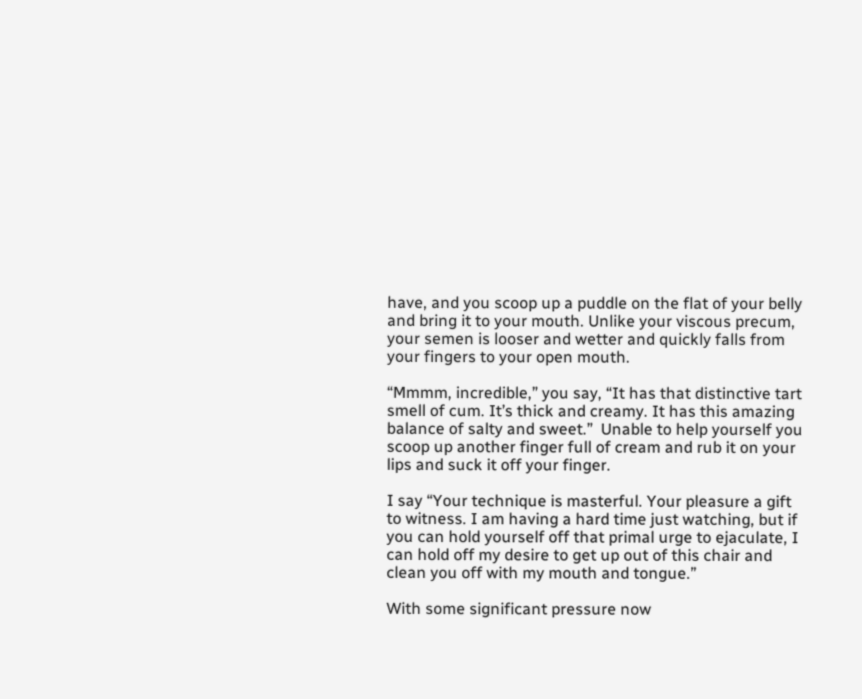have, and you scoop up a puddle on the flat of your belly and bring it to your mouth. Unlike your viscous precum, your semen is looser and wetter and quickly falls from your fingers to your open mouth.

“Mmmm, incredible,” you say, “It has that distinctive tart smell of cum. It’s thick and creamy. It has this amazing balance of salty and sweet.”  Unable to help yourself you scoop up another finger full of cream and rub it on your lips and suck it off your finger.

I say “Your technique is masterful. Your pleasure a gift to witness. I am having a hard time just watching, but if you can hold yourself off that primal urge to ejaculate, I can hold off my desire to get up out of this chair and clean you off with my mouth and tongue.”

With some significant pressure now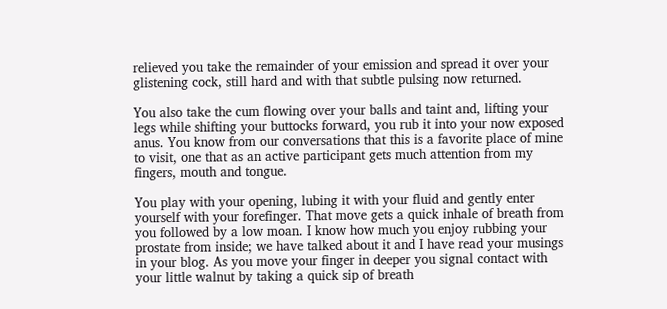relieved you take the remainder of your emission and spread it over your glistening cock, still hard and with that subtle pulsing now returned.

You also take the cum flowing over your balls and taint and, lifting your legs while shifting your buttocks forward, you rub it into your now exposed anus. You know from our conversations that this is a favorite place of mine to visit, one that as an active participant gets much attention from my fingers, mouth and tongue.

You play with your opening, lubing it with your fluid and gently enter yourself with your forefinger. That move gets a quick inhale of breath from you followed by a low moan. I know how much you enjoy rubbing your prostate from inside; we have talked about it and I have read your musings in your blog. As you move your finger in deeper you signal contact with your little walnut by taking a quick sip of breath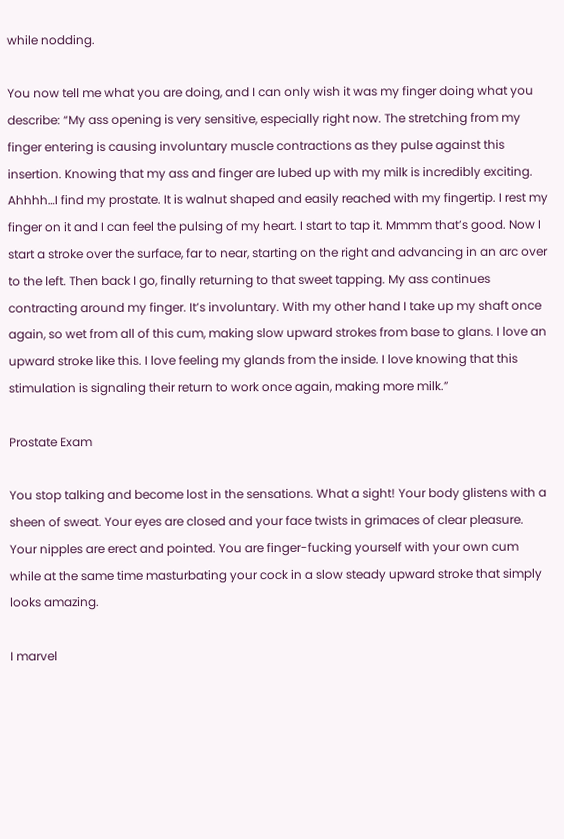while nodding.

You now tell me what you are doing, and I can only wish it was my finger doing what you describe: “My ass opening is very sensitive, especially right now. The stretching from my finger entering is causing involuntary muscle contractions as they pulse against this insertion. Knowing that my ass and finger are lubed up with my milk is incredibly exciting. Ahhhh…I find my prostate. It is walnut shaped and easily reached with my fingertip. I rest my finger on it and I can feel the pulsing of my heart. I start to tap it. Mmmm that’s good. Now I start a stroke over the surface, far to near, starting on the right and advancing in an arc over to the left. Then back I go, finally returning to that sweet tapping. My ass continues contracting around my finger. It’s involuntary. With my other hand I take up my shaft once again, so wet from all of this cum, making slow upward strokes from base to glans. I love an upward stroke like this. I love feeling my glands from the inside. I love knowing that this stimulation is signaling their return to work once again, making more milk.”

Prostate Exam

You stop talking and become lost in the sensations. What a sight! Your body glistens with a sheen of sweat. Your eyes are closed and your face twists in grimaces of clear pleasure. Your nipples are erect and pointed. You are finger-fucking yourself with your own cum while at the same time masturbating your cock in a slow steady upward stroke that simply looks amazing.

I marvel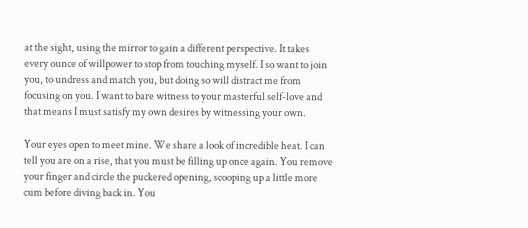at the sight, using the mirror to gain a different perspective. It takes every ounce of willpower to stop from touching myself. I so want to join you, to undress and match you, but doing so will distract me from focusing on you. I want to bare witness to your masterful self-love and that means I must satisfy my own desires by witnessing your own.

Your eyes open to meet mine. We share a look of incredible heat. I can tell you are on a rise, that you must be filling up once again. You remove your finger and circle the puckered opening, scooping up a little more cum before diving back in. You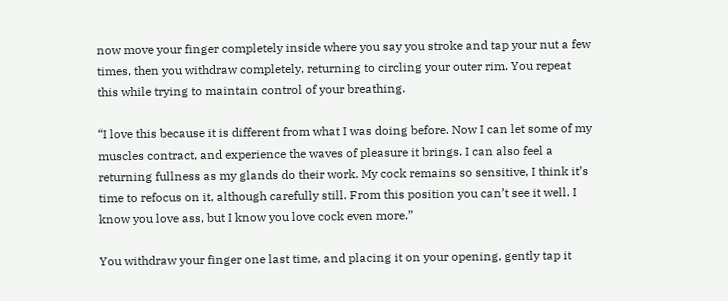now move your finger completely inside where you say you stroke and tap your nut a few times, then you withdraw completely, returning to circling your outer rim. You repeat this while trying to maintain control of your breathing.

“I love this because it is different from what I was doing before. Now I can let some of my muscles contract, and experience the waves of pleasure it brings. I can also feel a returning fullness as my glands do their work. My cock remains so sensitive, I think it’s time to refocus on it, although carefully still. From this position you can’t see it well. I know you love ass, but I know you love cock even more.”

You withdraw your finger one last time, and placing it on your opening, gently tap it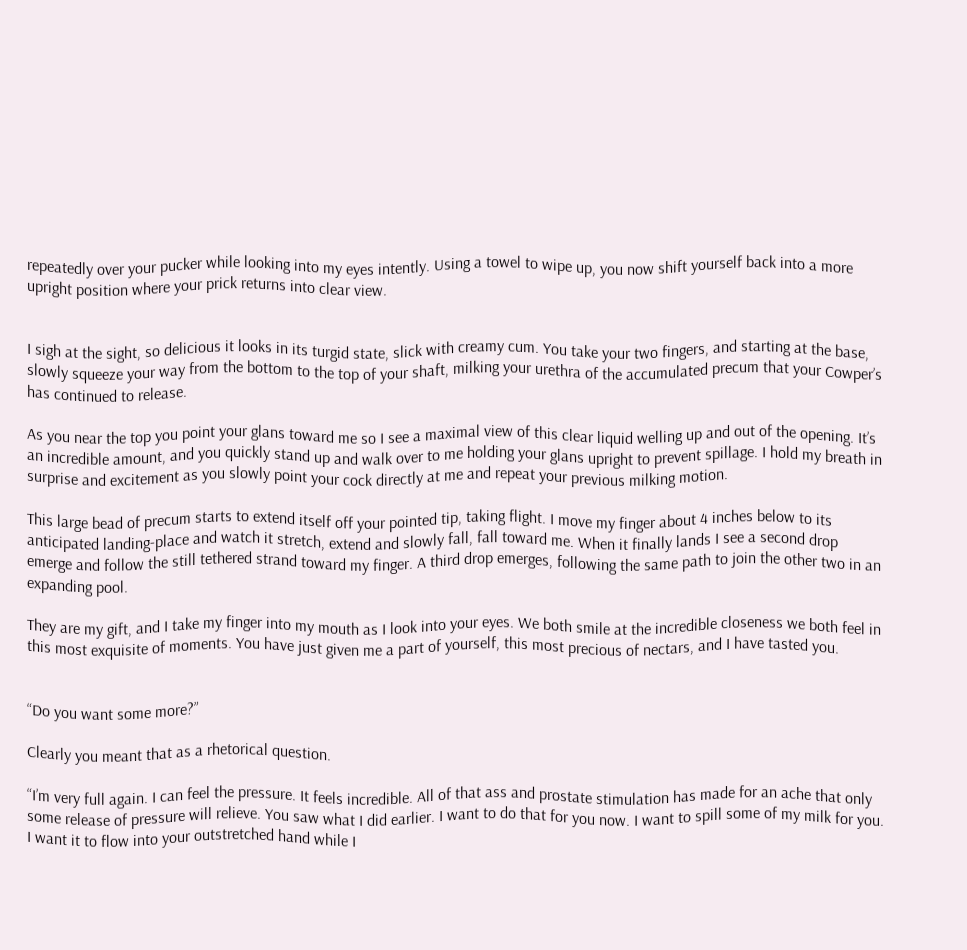repeatedly over your pucker while looking into my eyes intently. Using a towel to wipe up, you now shift yourself back into a more upright position where your prick returns into clear view.


I sigh at the sight, so delicious it looks in its turgid state, slick with creamy cum. You take your two fingers, and starting at the base, slowly squeeze your way from the bottom to the top of your shaft, milking your urethra of the accumulated precum that your Cowper’s has continued to release.

As you near the top you point your glans toward me so I see a maximal view of this clear liquid welling up and out of the opening. It’s an incredible amount, and you quickly stand up and walk over to me holding your glans upright to prevent spillage. I hold my breath in surprise and excitement as you slowly point your cock directly at me and repeat your previous milking motion.

This large bead of precum starts to extend itself off your pointed tip, taking flight. I move my finger about 4 inches below to its anticipated landing-place and watch it stretch, extend and slowly fall, fall toward me. When it finally lands I see a second drop emerge and follow the still tethered strand toward my finger. A third drop emerges, following the same path to join the other two in an expanding pool.

They are my gift, and I take my finger into my mouth as I look into your eyes. We both smile at the incredible closeness we both feel in this most exquisite of moments. You have just given me a part of yourself, this most precious of nectars, and I have tasted you.


“Do you want some more?”

Clearly you meant that as a rhetorical question.

“I’m very full again. I can feel the pressure. It feels incredible. All of that ass and prostate stimulation has made for an ache that only some release of pressure will relieve. You saw what I did earlier. I want to do that for you now. I want to spill some of my milk for you. I want it to flow into your outstretched hand while I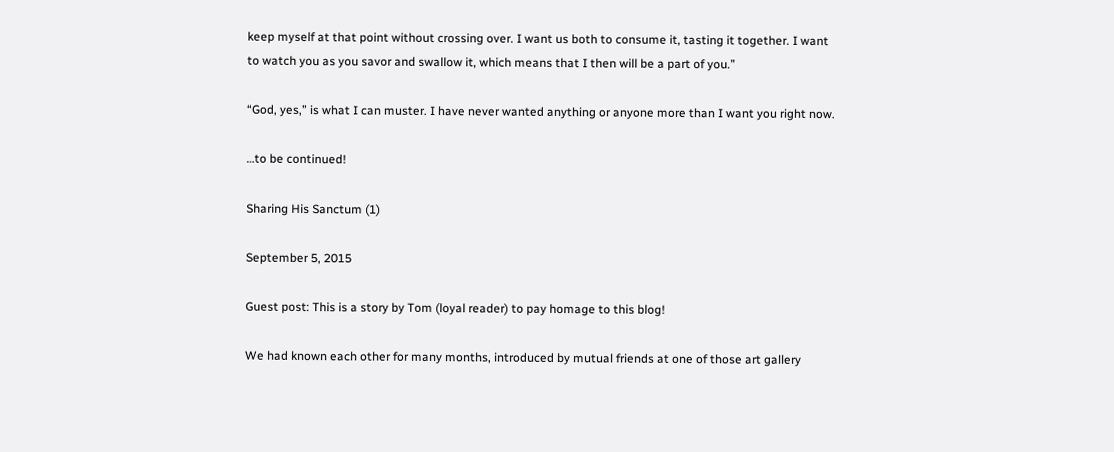keep myself at that point without crossing over. I want us both to consume it, tasting it together. I want to watch you as you savor and swallow it, which means that I then will be a part of you.”

“God, yes,” is what I can muster. I have never wanted anything or anyone more than I want you right now.

…to be continued!

Sharing His Sanctum (1)

September 5, 2015

Guest post: This is a story by Tom (loyal reader) to pay homage to this blog!

We had known each other for many months, introduced by mutual friends at one of those art gallery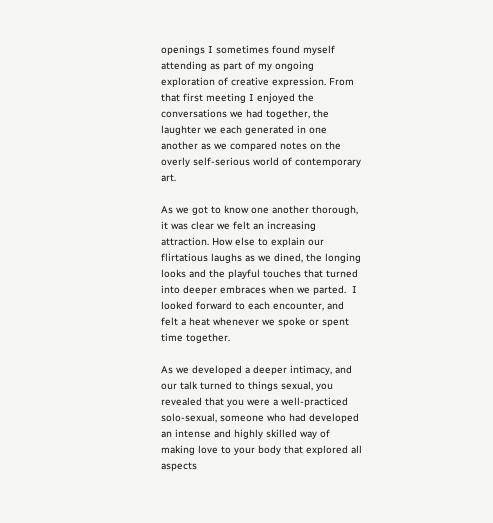openings I sometimes found myself attending as part of my ongoing exploration of creative expression. From that first meeting I enjoyed the conversations we had together, the laughter we each generated in one another as we compared notes on the overly self-serious world of contemporary art.

As we got to know one another thorough, it was clear we felt an increasing attraction. How else to explain our flirtatious laughs as we dined, the longing looks and the playful touches that turned into deeper embraces when we parted.  I looked forward to each encounter, and felt a heat whenever we spoke or spent time together.

As we developed a deeper intimacy, and our talk turned to things sexual, you revealed that you were a well-practiced solo-sexual, someone who had developed an intense and highly skilled way of making love to your body that explored all aspects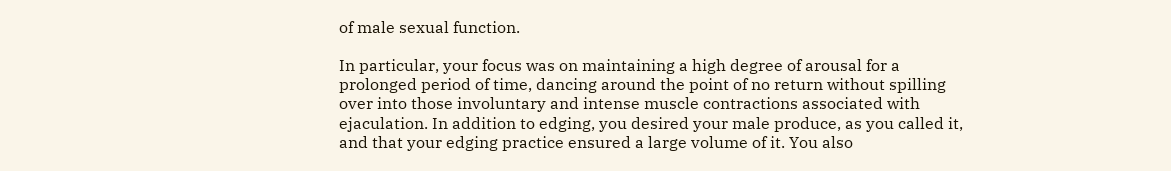of male sexual function.

In particular, your focus was on maintaining a high degree of arousal for a prolonged period of time, dancing around the point of no return without spilling over into those involuntary and intense muscle contractions associated with ejaculation. In addition to edging, you desired your male produce, as you called it, and that your edging practice ensured a large volume of it. You also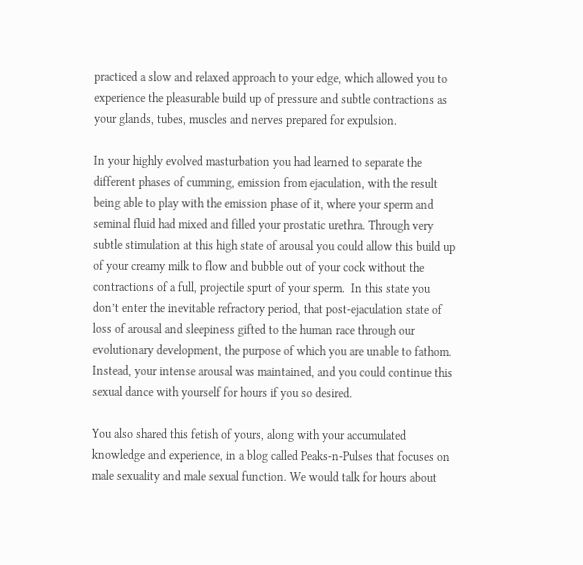practiced a slow and relaxed approach to your edge, which allowed you to experience the pleasurable build up of pressure and subtle contractions as your glands, tubes, muscles and nerves prepared for expulsion.

In your highly evolved masturbation you had learned to separate the different phases of cumming, emission from ejaculation, with the result being able to play with the emission phase of it, where your sperm and seminal fluid had mixed and filled your prostatic urethra. Through very subtle stimulation at this high state of arousal you could allow this build up of your creamy milk to flow and bubble out of your cock without the contractions of a full, projectile spurt of your sperm.  In this state you don’t enter the inevitable refractory period, that post-ejaculation state of loss of arousal and sleepiness gifted to the human race through our evolutionary development, the purpose of which you are unable to fathom.  Instead, your intense arousal was maintained, and you could continue this sexual dance with yourself for hours if you so desired.

You also shared this fetish of yours, along with your accumulated knowledge and experience, in a blog called Peaks-n-Pulses that focuses on male sexuality and male sexual function. We would talk for hours about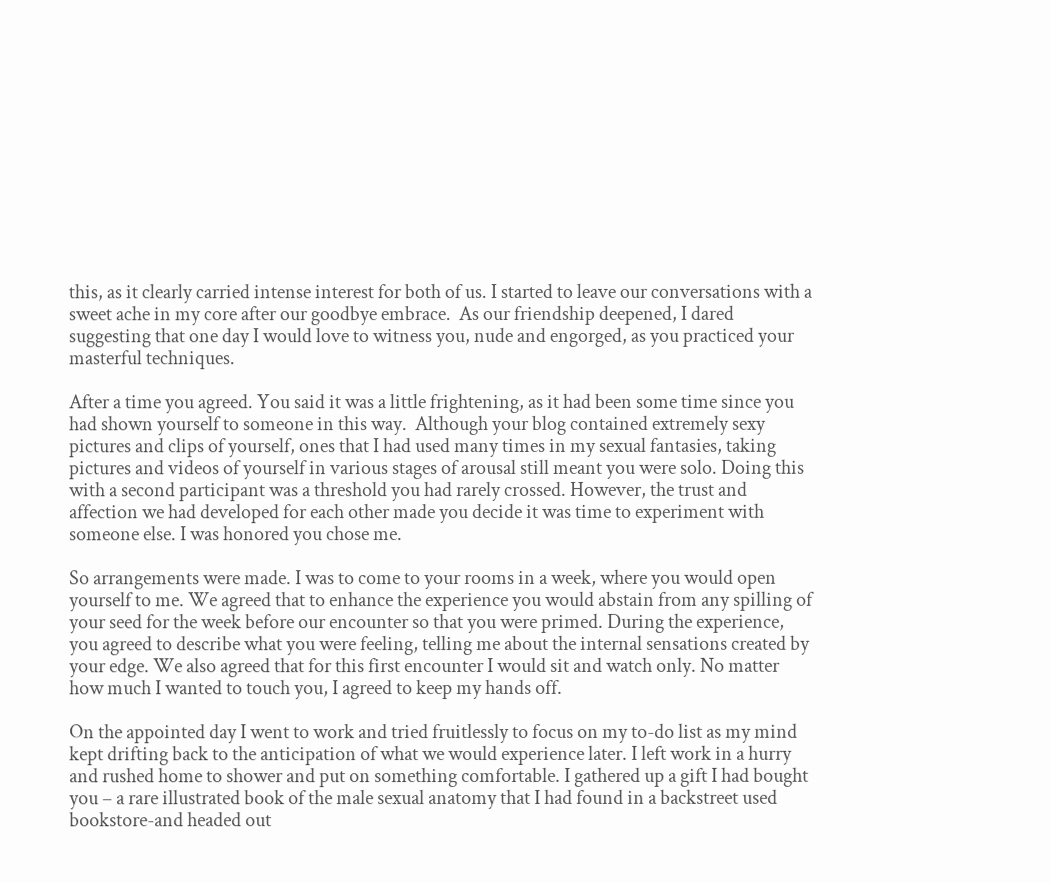this, as it clearly carried intense interest for both of us. I started to leave our conversations with a sweet ache in my core after our goodbye embrace.  As our friendship deepened, I dared suggesting that one day I would love to witness you, nude and engorged, as you practiced your masterful techniques.

After a time you agreed. You said it was a little frightening, as it had been some time since you had shown yourself to someone in this way.  Although your blog contained extremely sexy pictures and clips of yourself, ones that I had used many times in my sexual fantasies, taking pictures and videos of yourself in various stages of arousal still meant you were solo. Doing this with a second participant was a threshold you had rarely crossed. However, the trust and affection we had developed for each other made you decide it was time to experiment with someone else. I was honored you chose me.

So arrangements were made. I was to come to your rooms in a week, where you would open yourself to me. We agreed that to enhance the experience you would abstain from any spilling of your seed for the week before our encounter so that you were primed. During the experience, you agreed to describe what you were feeling, telling me about the internal sensations created by your edge. We also agreed that for this first encounter I would sit and watch only. No matter how much I wanted to touch you, I agreed to keep my hands off.

On the appointed day I went to work and tried fruitlessly to focus on my to-do list as my mind kept drifting back to the anticipation of what we would experience later. I left work in a hurry and rushed home to shower and put on something comfortable. I gathered up a gift I had bought you – a rare illustrated book of the male sexual anatomy that I had found in a backstreet used bookstore-and headed out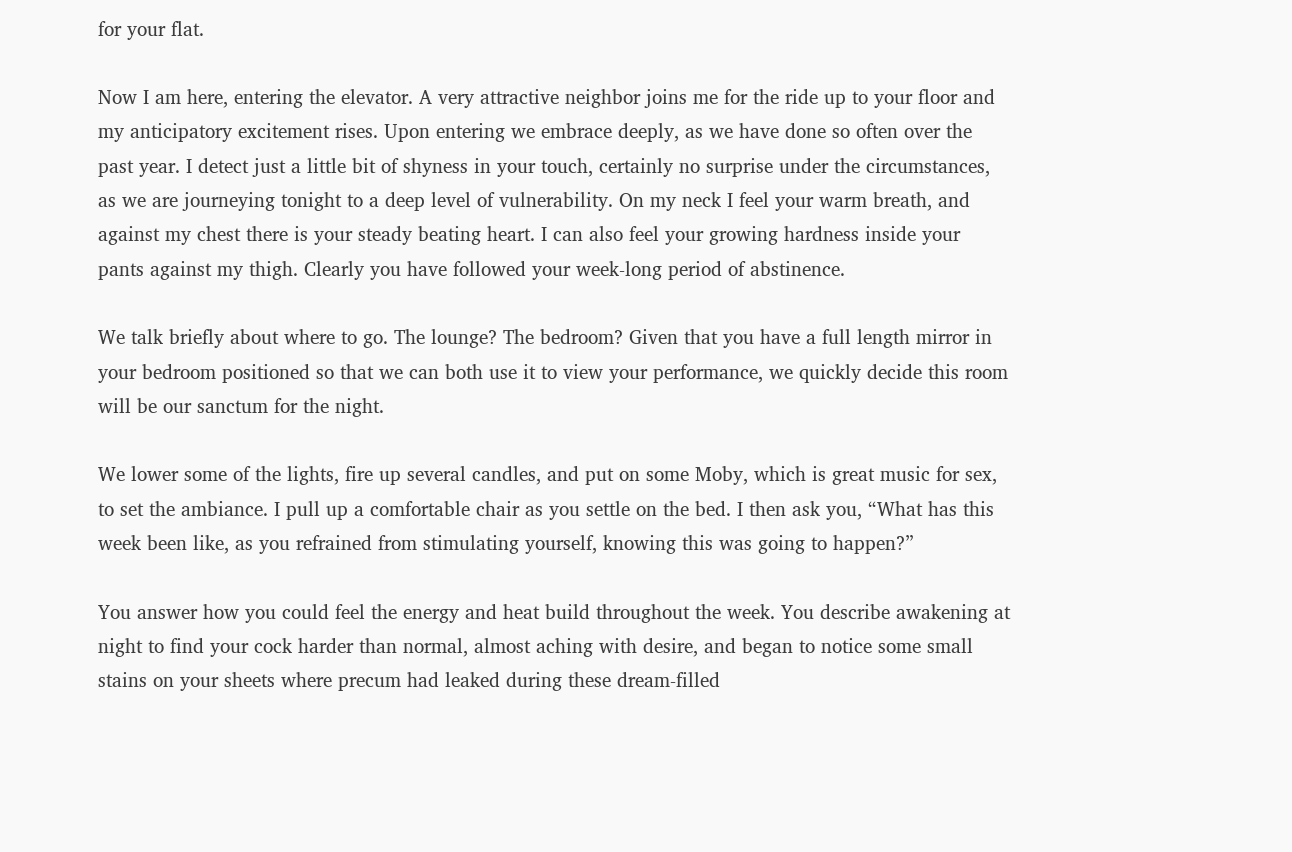for your flat.

Now I am here, entering the elevator. A very attractive neighbor joins me for the ride up to your floor and my anticipatory excitement rises. Upon entering we embrace deeply, as we have done so often over the past year. I detect just a little bit of shyness in your touch, certainly no surprise under the circumstances, as we are journeying tonight to a deep level of vulnerability. On my neck I feel your warm breath, and against my chest there is your steady beating heart. I can also feel your growing hardness inside your pants against my thigh. Clearly you have followed your week-long period of abstinence.

We talk briefly about where to go. The lounge? The bedroom? Given that you have a full length mirror in your bedroom positioned so that we can both use it to view your performance, we quickly decide this room will be our sanctum for the night.

We lower some of the lights, fire up several candles, and put on some Moby, which is great music for sex, to set the ambiance. I pull up a comfortable chair as you settle on the bed. I then ask you, “What has this week been like, as you refrained from stimulating yourself, knowing this was going to happen?”

You answer how you could feel the energy and heat build throughout the week. You describe awakening at night to find your cock harder than normal, almost aching with desire, and began to notice some small stains on your sheets where precum had leaked during these dream-filled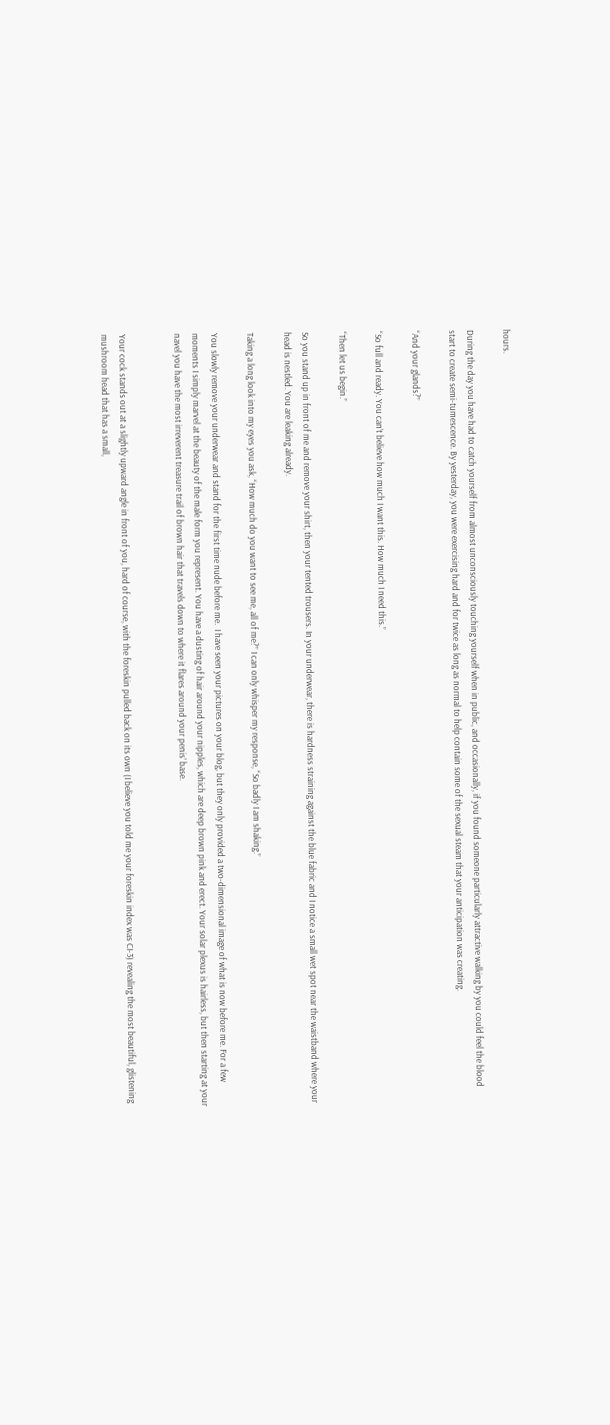hours.

During the day you have had to catch yourself from almost unconsciously touching yourself when in public, and occasionally, if you found someone particularly attractive walking by you could feel the blood start to create semi-tumescence. By yesterday, you were exercising hard and for twice as long as normal to help contain some of the sexual steam that your anticipation was creating.

“And your glands?”

“So full and ready. You can’t believe how much I want this. How much I need this.”

“Then let us begin.”

So you stand up in front of me and remove your shirt, then your tented trousers. In your underwear, there is hardness straining against the blue fabric and I notice a small wet spot near the waistband where your head is nestled. You are leaking already.

Taking a long look into my eyes you ask, “How much do you want to see me, all of me?” I can only whisper my response, “So badly I am shaking.”

You slowly remove your underwear and stand for the first time nude before me.  I have seen your pictures on your blog, but they only provided a two-dimensional image of what is now before me. For a few moments I simply marvel at the beauty of the male form you represent. You have a dusting of hair around your nipples, which are deep brown pink and erect. Your solar plexus is hairless, but then starting at your navel you have the most irreverent treasure trail of brown hair that travels down to where it flares around your penis’ base.


Your cock stands out at a slightly upward angle in front of you, hard of course, with the foreskin pulled back on its own (I believe you told me your foreskin index was CI-3) revealing the most beautiful, glistening mushroom head that has a small,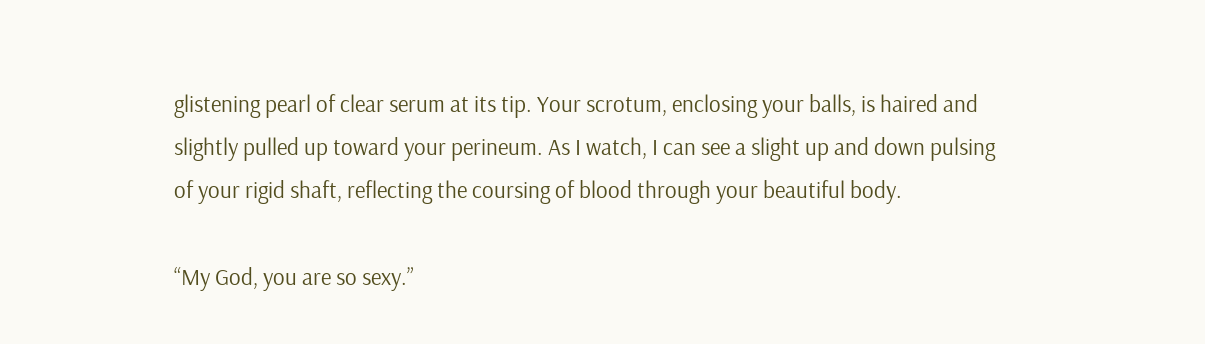glistening pearl of clear serum at its tip. Your scrotum, enclosing your balls, is haired and slightly pulled up toward your perineum. As I watch, I can see a slight up and down pulsing of your rigid shaft, reflecting the coursing of blood through your beautiful body.

“My God, you are so sexy.”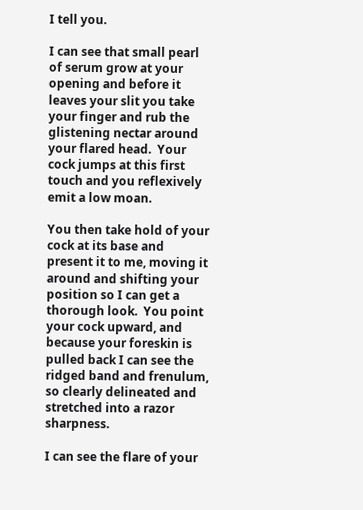I tell you.

I can see that small pearl of serum grow at your opening and before it leaves your slit you take your finger and rub the glistening nectar around your flared head.  Your cock jumps at this first touch and you reflexively emit a low moan.

You then take hold of your cock at its base and present it to me, moving it around and shifting your position so I can get a thorough look.  You point your cock upward, and because your foreskin is pulled back I can see the ridged band and frenulum, so clearly delineated and stretched into a razor sharpness.

I can see the flare of your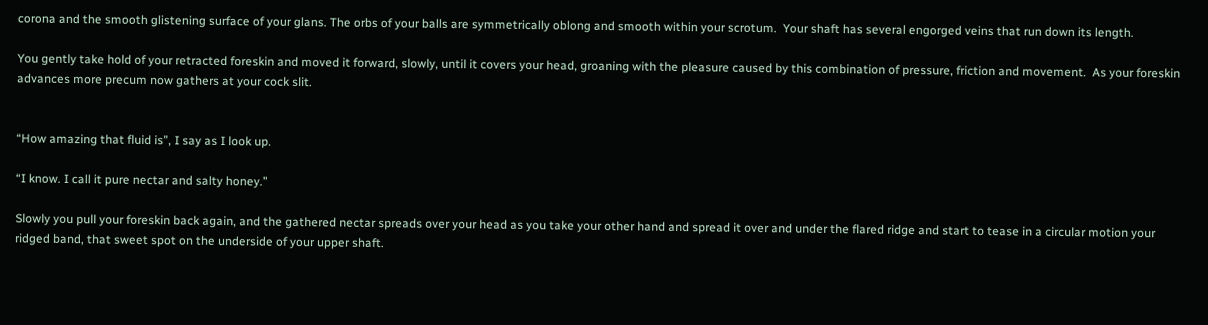corona and the smooth glistening surface of your glans. The orbs of your balls are symmetrically oblong and smooth within your scrotum.  Your shaft has several engorged veins that run down its length.

You gently take hold of your retracted foreskin and moved it forward, slowly, until it covers your head, groaning with the pleasure caused by this combination of pressure, friction and movement.  As your foreskin advances more precum now gathers at your cock slit.


“How amazing that fluid is”, I say as I look up.

“I know. I call it pure nectar and salty honey.”

Slowly you pull your foreskin back again, and the gathered nectar spreads over your head as you take your other hand and spread it over and under the flared ridge and start to tease in a circular motion your ridged band, that sweet spot on the underside of your upper shaft.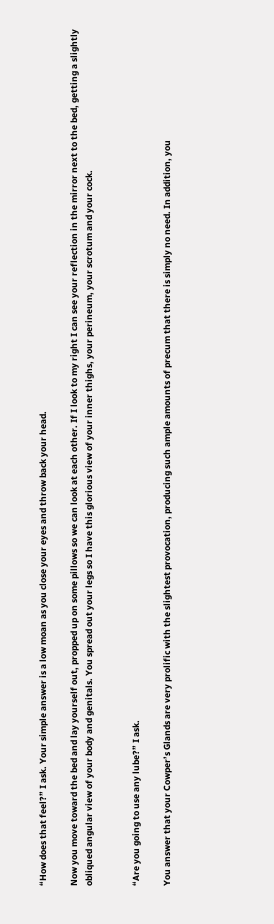“How does that feel?” I ask. Your simple answer is a low moan as you close your eyes and throw back your head.

Now you move toward the bed and lay yourself out, propped up on some pillows so we can look at each other. If I look to my right I can see your reflection in the mirror next to the bed, getting a slightly obliqued angular view of your body and genitals. You spread out your legs so I have this glorious view of your inner thighs, your perineum, your scrotum and your cock.


“Are you going to use any lube?” I ask.

You answer that your Cowper’s Glands are very prolific with the slightest provocation, producing such ample amounts of precum that there is simply no need. In addition, you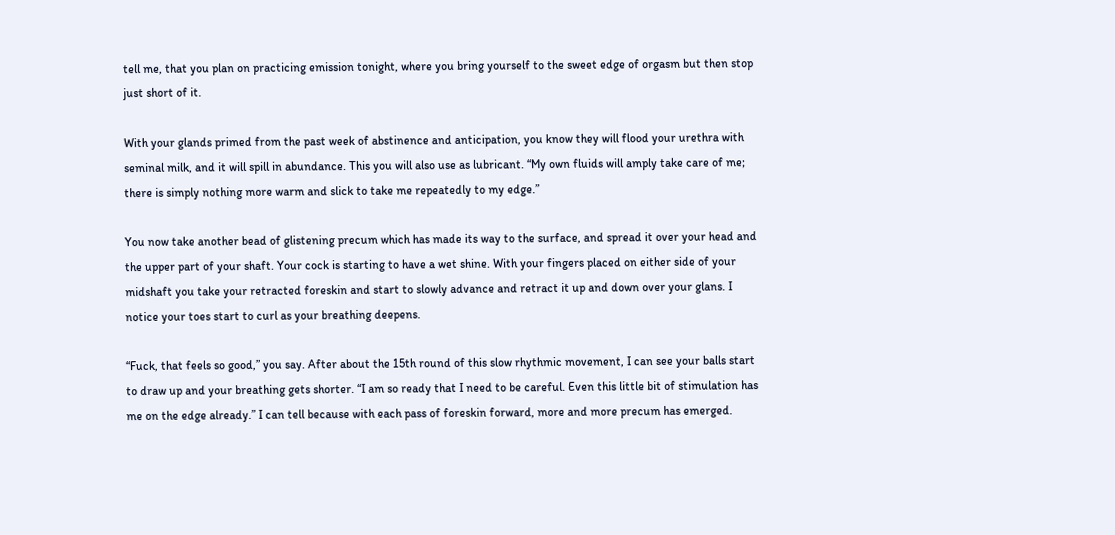tell me, that you plan on practicing emission tonight, where you bring yourself to the sweet edge of orgasm but then stop just short of it.

With your glands primed from the past week of abstinence and anticipation, you know they will flood your urethra with seminal milk, and it will spill in abundance. This you will also use as lubricant. “My own fluids will amply take care of me; there is simply nothing more warm and slick to take me repeatedly to my edge.”

You now take another bead of glistening precum which has made its way to the surface, and spread it over your head and the upper part of your shaft. Your cock is starting to have a wet shine. With your fingers placed on either side of your midshaft you take your retracted foreskin and start to slowly advance and retract it up and down over your glans. I notice your toes start to curl as your breathing deepens.

“Fuck, that feels so good,” you say. After about the 15th round of this slow rhythmic movement, I can see your balls start to draw up and your breathing gets shorter. “I am so ready that I need to be careful. Even this little bit of stimulation has me on the edge already.” I can tell because with each pass of foreskin forward, more and more precum has emerged.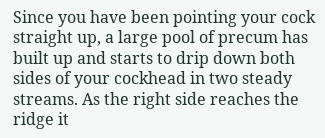Since you have been pointing your cock straight up, a large pool of precum has built up and starts to drip down both sides of your cockhead in two steady streams. As the right side reaches the ridge it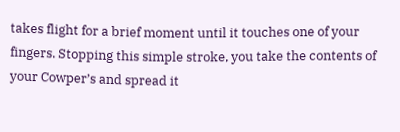takes flight for a brief moment until it touches one of your fingers. Stopping this simple stroke, you take the contents of your Cowper’s and spread it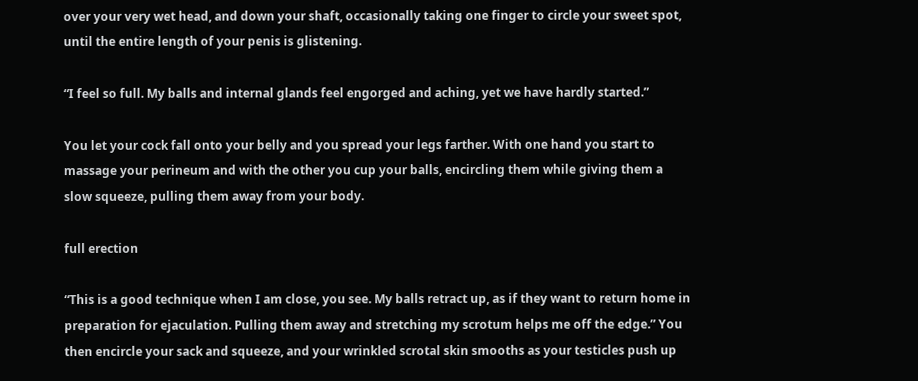over your very wet head, and down your shaft, occasionally taking one finger to circle your sweet spot, until the entire length of your penis is glistening.

“I feel so full. My balls and internal glands feel engorged and aching, yet we have hardly started.”

You let your cock fall onto your belly and you spread your legs farther. With one hand you start to massage your perineum and with the other you cup your balls, encircling them while giving them a slow squeeze, pulling them away from your body.

full erection

“This is a good technique when I am close, you see. My balls retract up, as if they want to return home in preparation for ejaculation. Pulling them away and stretching my scrotum helps me off the edge.” You then encircle your sack and squeeze, and your wrinkled scrotal skin smooths as your testicles push up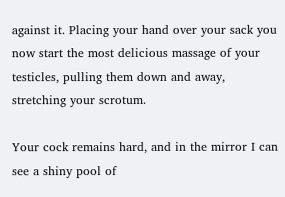against it. Placing your hand over your sack you now start the most delicious massage of your testicles, pulling them down and away, stretching your scrotum.

Your cock remains hard, and in the mirror I can see a shiny pool of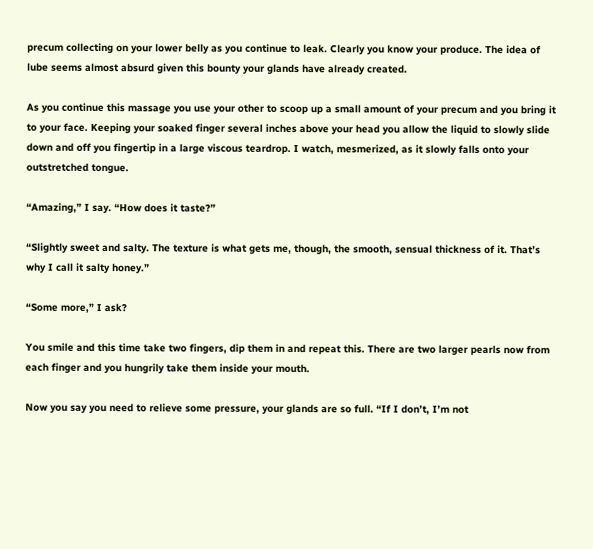precum collecting on your lower belly as you continue to leak. Clearly you know your produce. The idea of lube seems almost absurd given this bounty your glands have already created.

As you continue this massage you use your other to scoop up a small amount of your precum and you bring it to your face. Keeping your soaked finger several inches above your head you allow the liquid to slowly slide down and off you fingertip in a large viscous teardrop. I watch, mesmerized, as it slowly falls onto your outstretched tongue.

“Amazing,” I say. “How does it taste?”

“Slightly sweet and salty. The texture is what gets me, though, the smooth, sensual thickness of it. That’s why I call it salty honey.”

“Some more,” I ask?

You smile and this time take two fingers, dip them in and repeat this. There are two larger pearls now from each finger and you hungrily take them inside your mouth.

Now you say you need to relieve some pressure, your glands are so full. “If I don’t, I’m not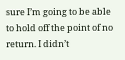sure I’m going to be able to hold off the point of no return. I didn’t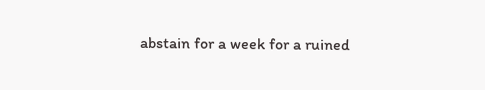abstain for a week for a ruined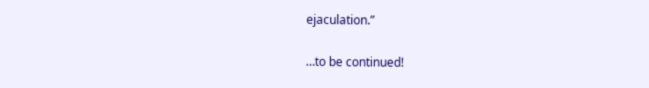ejaculation.”

…to be continued!